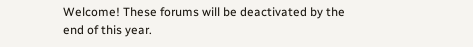Welcome! These forums will be deactivated by the end of this year.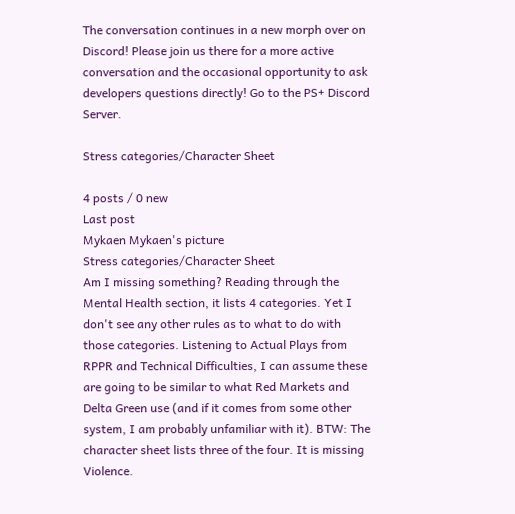The conversation continues in a new morph over on Discord! Please join us there for a more active conversation and the occasional opportunity to ask developers questions directly! Go to the PS+ Discord Server.

Stress categories/Character Sheet

4 posts / 0 new
Last post
Mykaen Mykaen's picture
Stress categories/Character Sheet
Am I missing something? Reading through the Mental Health section, it lists 4 categories. Yet I don't see any other rules as to what to do with those categories. Listening to Actual Plays from RPPR and Technical Difficulties, I can assume these are going to be similar to what Red Markets and Delta Green use (and if it comes from some other system, I am probably unfamiliar with it). BTW: The character sheet lists three of the four. It is missing Violence.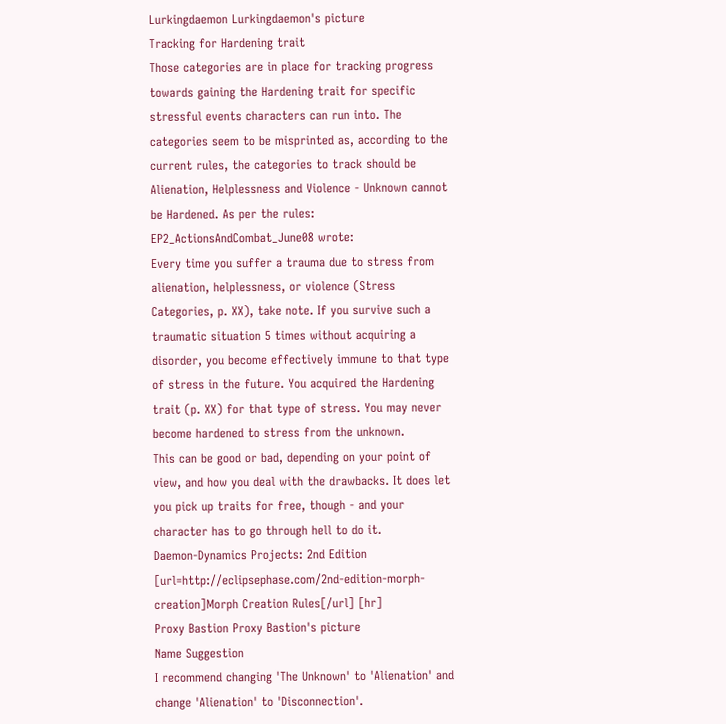Lurkingdaemon Lurkingdaemon's picture
Tracking for Hardening trait
Those categories are in place for tracking progress towards gaining the Hardening trait for specific stressful events characters can run into. The categories seem to be misprinted as, according to the current rules, the categories to track should be Alienation, Helplessness and Violence - Unknown cannot be Hardened. As per the rules:
EP2_ActionsAndCombat_June08 wrote:
Every time you suffer a trauma due to stress from alienation, helplessness, or violence (Stress Categories, p. XX), take note. If you survive such a traumatic situation 5 times without acquiring a disorder, you become effectively immune to that type of stress in the future. You acquired the Hardening trait (p. XX) for that type of stress. You may never become hardened to stress from the unknown.
This can be good or bad, depending on your point of view, and how you deal with the drawbacks. It does let you pick up traits for free, though - and your character has to go through hell to do it.
Daemon-Dynamics Projects: 2nd Edition [url=http://eclipsephase.com/2nd-edition-morph-creation]Morph Creation Rules[/url] [hr]
Proxy Bastion Proxy Bastion's picture
Name Suggestion
I recommend changing 'The Unknown' to 'Alienation' and change 'Alienation' to 'Disconnection'.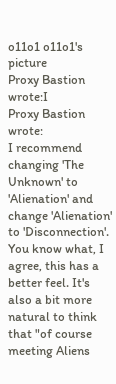o11o1 o11o1's picture
Proxy Bastion wrote:I
Proxy Bastion wrote:
I recommend changing 'The Unknown' to 'Alienation' and change 'Alienation' to 'Disconnection'.
You know what, I agree, this has a better feel. It's also a bit more natural to think that "of course meeting Aliens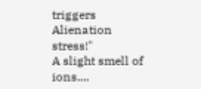triggers Alienation stress!"
A slight smell of ions....